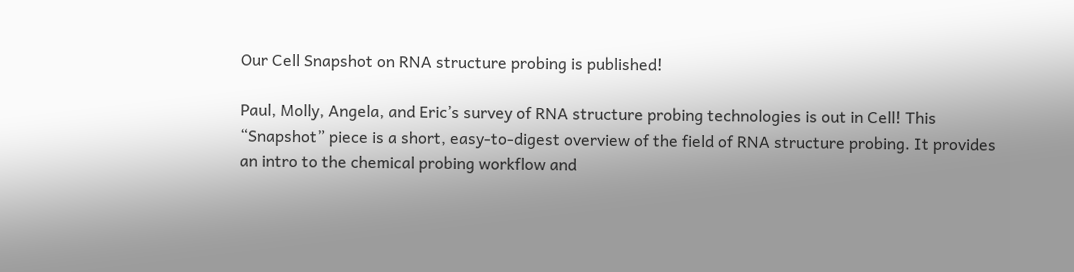Our Cell Snapshot on RNA structure probing is published!

Paul, Molly, Angela, and Eric’s survey of RNA structure probing technologies is out in Cell! This “Snapshot” piece is a short, easy-to-digest overview of the field of RNA structure probing. It provides an intro to the chemical probing workflow and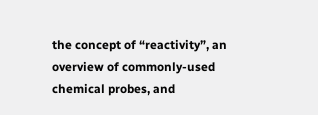the concept of “reactivity”, an overview of commonly-used chemical probes, and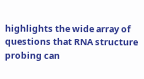highlights the wide array of questions that RNA structure probing can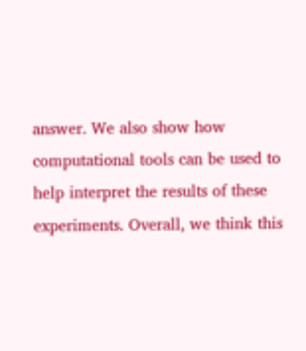answer. We also show how computational tools can be used to help interpret the results of these experiments. Overall, we think this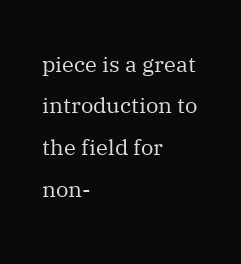piece is a great introduction to the field for non-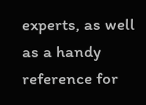experts, as well as a handy reference for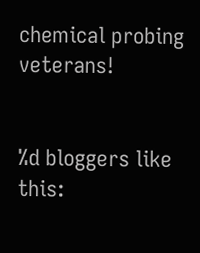chemical probing veterans!


%d bloggers like this: